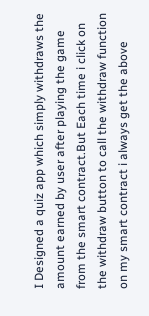I Designed a quiz app which simply withdraws the amount earned by user after playing the game from the smart contract.But Each time i click on the withdraw button to call the withdraw function on my smart contract i always get the above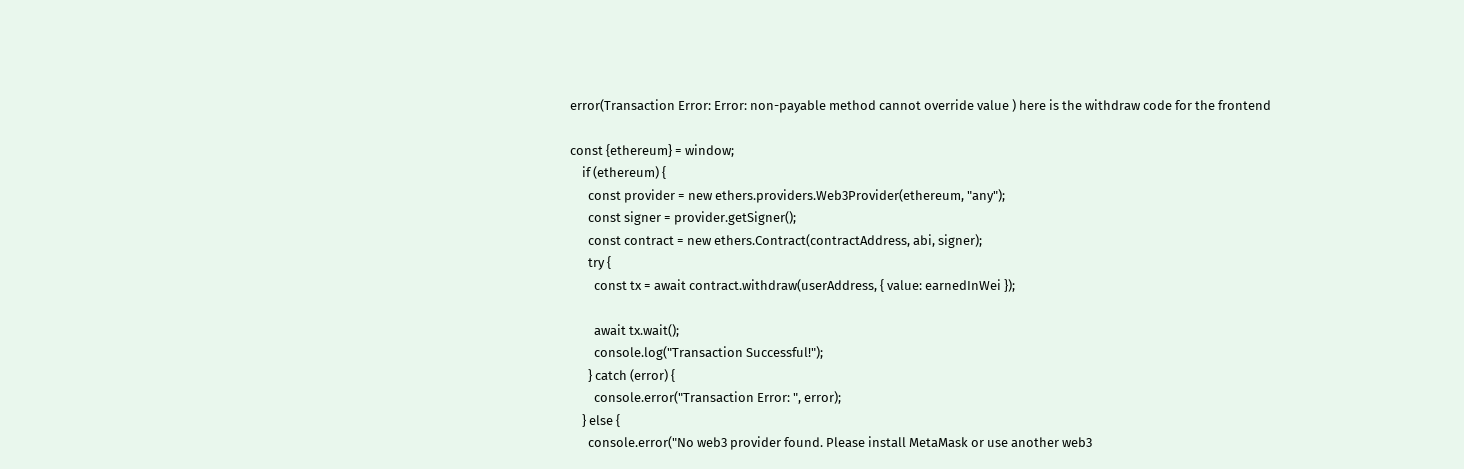error(Transaction Error: Error: non-payable method cannot override value ) here is the withdraw code for the frontend

const {ethereum} = window;
    if (ethereum) {
      const provider = new ethers.providers.Web3Provider(ethereum, "any");
      const signer = provider.getSigner();
      const contract = new ethers.Contract(contractAddress, abi, signer);
      try {
        const tx = await contract.withdraw(userAddress, { value: earnedInWei });

        await tx.wait();
        console.log("Transaction Successful!");
      } catch (error) {
        console.error("Transaction Error: ", error);
    } else {
      console.error("No web3 provider found. Please install MetaMask or use another web3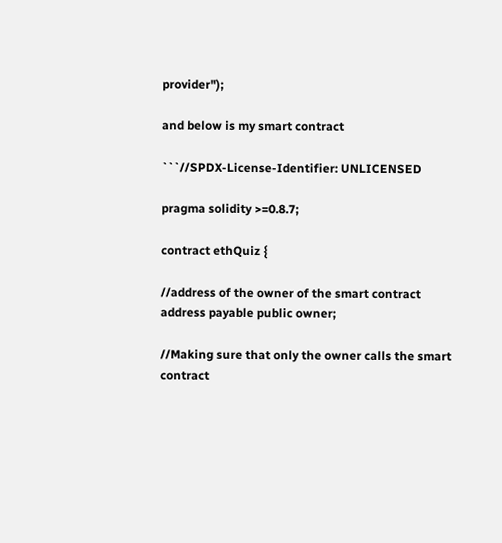provider");

and below is my smart contract

```//SPDX-License-Identifier: UNLICENSED

pragma solidity >=0.8.7;

contract ethQuiz {

//address of the owner of the smart contract
address payable public owner;

//Making sure that only the owner calls the smart contract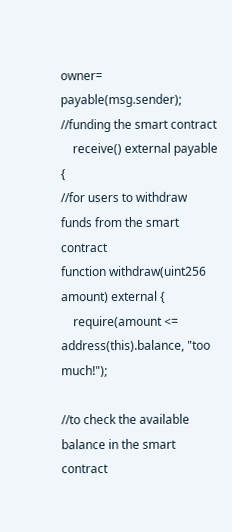owner= payable(msg.sender);
//funding the smart contract
    receive() external payable {
//for users to withdraw funds from the smart contract
function withdraw(uint256 amount) external {
    require(amount <= address(this).balance, "too much!");

//to check the available balance in the smart contract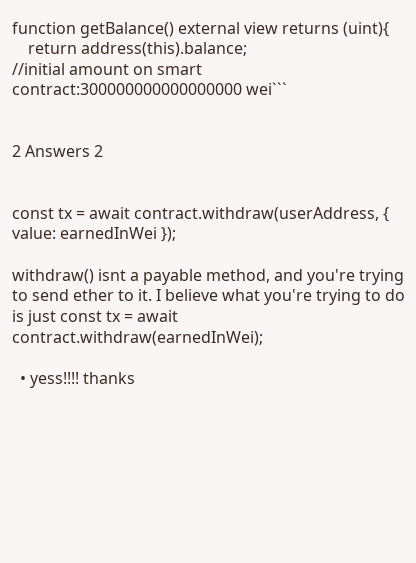function getBalance() external view returns (uint){
    return address(this).balance;
//initial amount on smart contract:300000000000000000 wei```


2 Answers 2


const tx = await contract.withdraw(userAddress, { value: earnedInWei });

withdraw() isnt a payable method, and you're trying to send ether to it. I believe what you're trying to do is just const tx = await contract.withdraw(earnedInWei);

  • yess!!!! thanks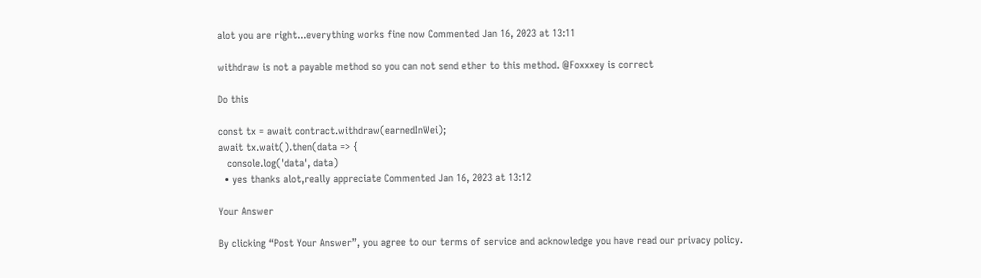alot you are right...everything works fine now Commented Jan 16, 2023 at 13:11

withdraw is not a payable method so you can not send ether to this method. @Foxxxey is correct

Do this

const tx = await contract.withdraw(earnedInWei);
await tx.wait().then(data => {
   console.log('data', data)
  • yes thanks alot,really appreciate Commented Jan 16, 2023 at 13:12

Your Answer

By clicking “Post Your Answer”, you agree to our terms of service and acknowledge you have read our privacy policy.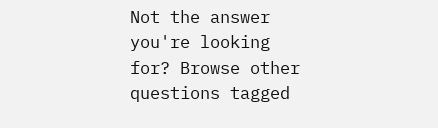Not the answer you're looking for? Browse other questions tagged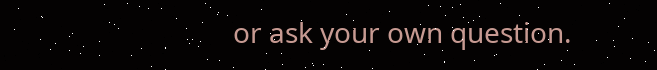or ask your own question.